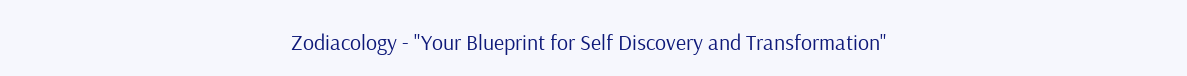Zodiacology - "Your Blueprint for Self Discovery and Transformation"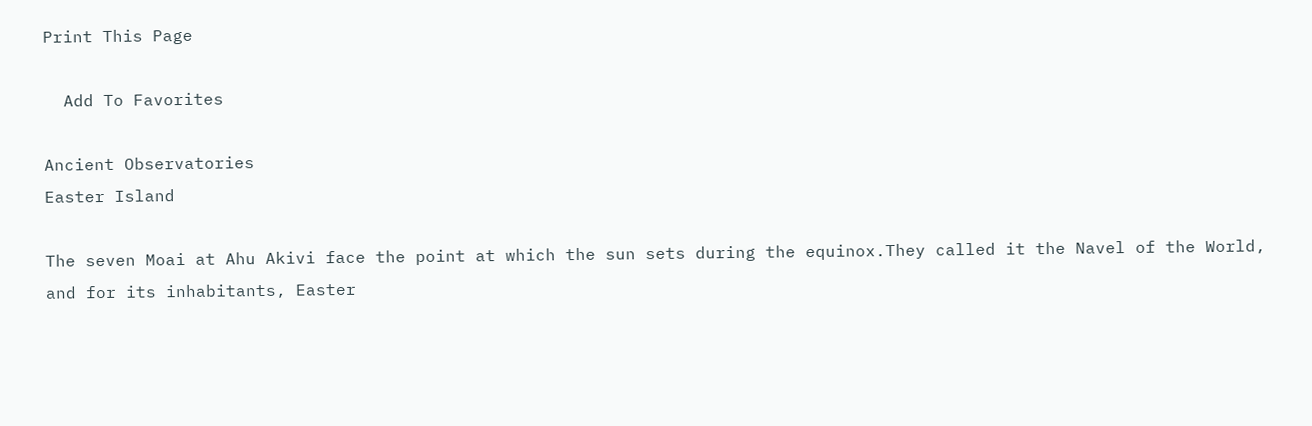Print This Page

  Add To Favorites

Ancient Observatories
Easter Island

The seven Moai at Ahu Akivi face the point at which the sun sets during the equinox.They called it the Navel of the World, and for its inhabitants, Easter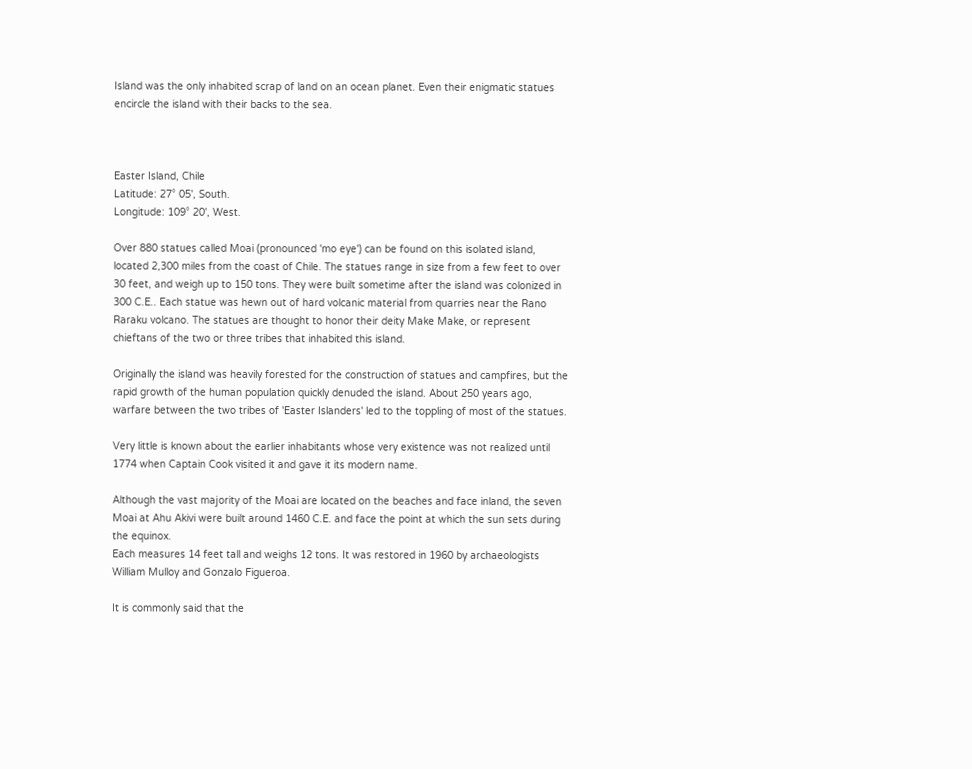Island was the only inhabited scrap of land on an ocean planet. Even their enigmatic statues encircle the island with their backs to the sea.



Easter Island, Chile
Latitude: 27° 05', South.
Longitude: 109° 20', West.

Over 880 statues called Moai (pronounced 'mo eye') can be found on this isolated island, located 2,300 miles from the coast of Chile. The statues range in size from a few feet to over 30 feet, and weigh up to 150 tons. They were built sometime after the island was colonized in 300 C.E.. Each statue was hewn out of hard volcanic material from quarries near the Rano Raraku volcano. The statues are thought to honor their deity Make Make, or represent chieftans of the two or three tribes that inhabited this island.

Originally the island was heavily forested for the construction of statues and campfires, but the rapid growth of the human population quickly denuded the island. About 250 years ago, warfare between the two tribes of 'Easter Islanders' led to the toppling of most of the statues.

Very little is known about the earlier inhabitants whose very existence was not realized until 1774 when Captain Cook visited it and gave it its modern name.

Although the vast majority of the Moai are located on the beaches and face inland, the seven Moai at Ahu Akivi were built around 1460 C.E. and face the point at which the sun sets during the equinox.
Each measures 14 feet tall and weighs 12 tons. It was restored in 1960 by archaeologists William Mulloy and Gonzalo Figueroa.

It is commonly said that the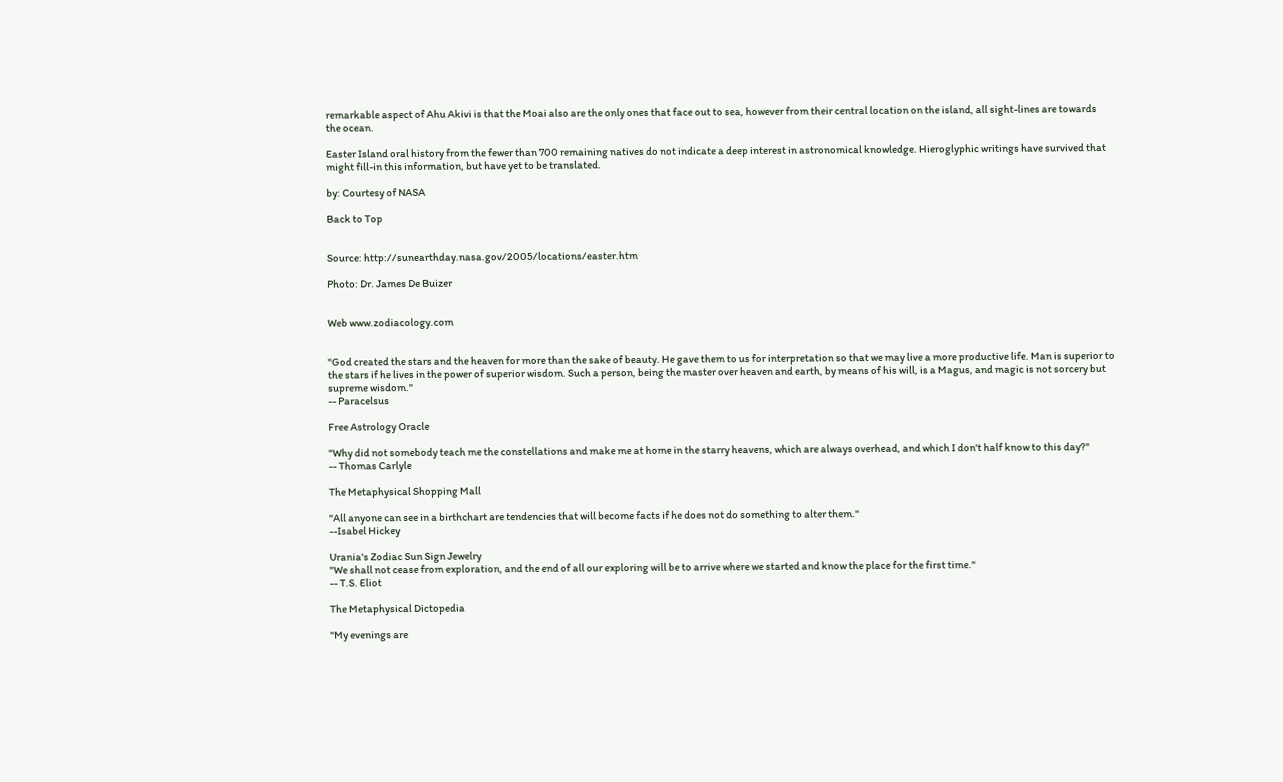remarkable aspect of Ahu Akivi is that the Moai also are the only ones that face out to sea, however from their central location on the island, all sight-lines are towards the ocean.

Easter Island oral history from the fewer than 700 remaining natives do not indicate a deep interest in astronomical knowledge. Hieroglyphic writings have survived that might fill-in this information, but have yet to be translated.

by: Courtesy of NASA

Back to Top


Source: http://sunearthday.nasa.gov/2005/locations/easter.htm

Photo: Dr. James De Buizer


Web www.zodiacology.com


"God created the stars and the heaven for more than the sake of beauty. He gave them to us for interpretation so that we may live a more productive life. Man is superior to the stars if he lives in the power of superior wisdom. Such a person, being the master over heaven and earth, by means of his will, is a Magus, and magic is not sorcery but supreme wisdom."
-- Paracelsus

Free Astrology Oracle

"Why did not somebody teach me the constellations and make me at home in the starry heavens, which are always overhead, and which I don't half know to this day?"
-- Thomas Carlyle

The Metaphysical Shopping Mall

"All anyone can see in a birthchart are tendencies that will become facts if he does not do something to alter them."
--Isabel Hickey

Urania's Zodiac Sun Sign Jewelry
"We shall not cease from exploration, and the end of all our exploring will be to arrive where we started and know the place for the first time."
-- T.S. Eliot

The Metaphysical Dictopedia

"My evenings are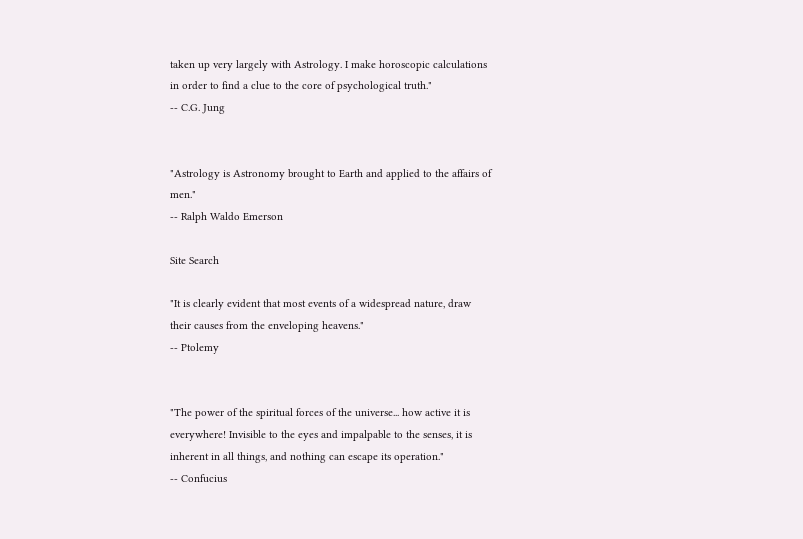taken up very largely with Astrology. I make horoscopic calculations in order to find a clue to the core of psychological truth."
-- C.G. Jung


"Astrology is Astronomy brought to Earth and applied to the affairs of men."
-- Ralph Waldo Emerson

Site Search

"It is clearly evident that most events of a widespread nature, draw their causes from the enveloping heavens."
-- Ptolemy


"The power of the spiritual forces of the universe... how active it is everywhere! Invisible to the eyes and impalpable to the senses, it is inherent in all things, and nothing can escape its operation."
-- Confucius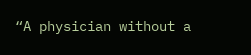“A physician without a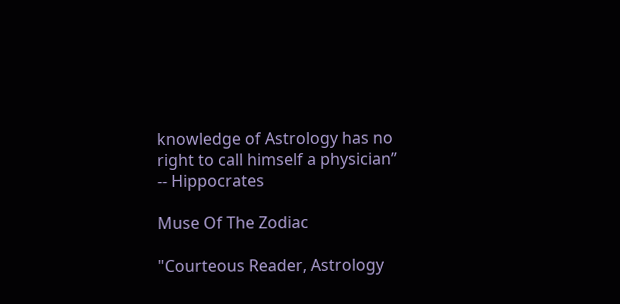knowledge of Astrology has no right to call himself a physician”
-- Hippocrates

Muse Of The Zodiac

"Courteous Reader, Astrology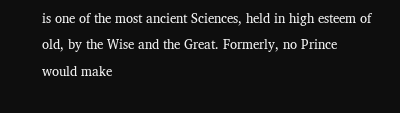is one of the most ancient Sciences, held in high esteem of old, by the Wise and the Great. Formerly, no Prince would make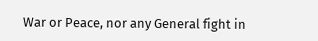War or Peace, nor any General fight in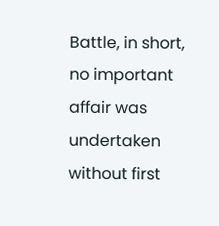Battle, in short, no important affair was undertaken without first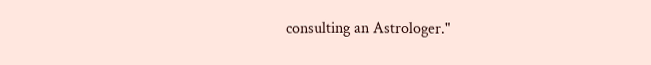consulting an Astrologer."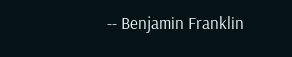-- Benjamin Franklin